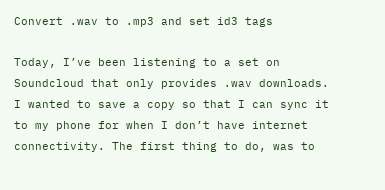Convert .wav to .mp3 and set id3 tags

Today, I’ve been listening to a set on Soundcloud that only provides .wav downloads. I wanted to save a copy so that I can sync it to my phone for when I don’t have internet connectivity. The first thing to do, was to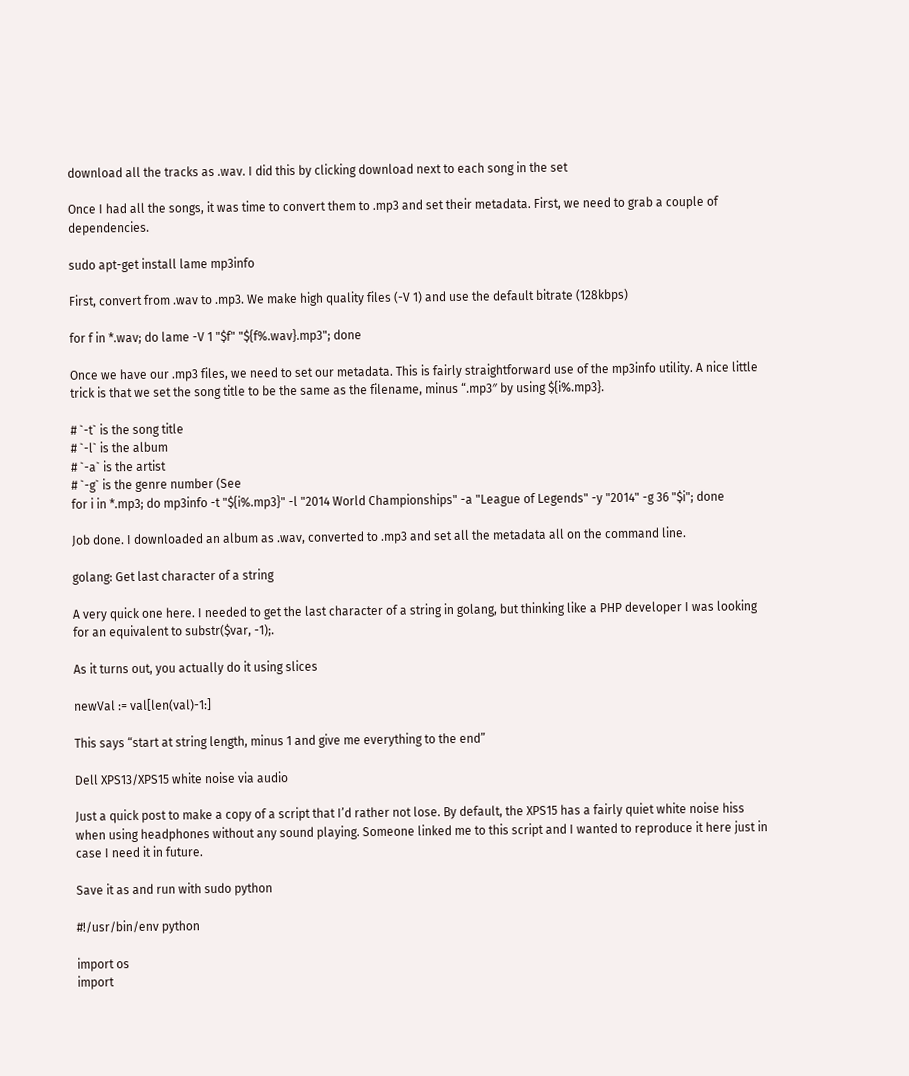download all the tracks as .wav. I did this by clicking download next to each song in the set

Once I had all the songs, it was time to convert them to .mp3 and set their metadata. First, we need to grab a couple of dependencies.

sudo apt-get install lame mp3info

First, convert from .wav to .mp3. We make high quality files (-V 1) and use the default bitrate (128kbps)

for f in *.wav; do lame -V 1 "$f" "${f%.wav}.mp3"; done

Once we have our .mp3 files, we need to set our metadata. This is fairly straightforward use of the mp3info utility. A nice little trick is that we set the song title to be the same as the filename, minus “.mp3″ by using ${i%.mp3}.

# `-t` is the song title
# `-l` is the album
# `-a` is the artist
# `-g` is the genre number (See
for i in *.mp3; do mp3info -t "${i%.mp3}" -l "2014 World Championships" -a "League of Legends" -y "2014" -g 36 "$i"; done

Job done. I downloaded an album as .wav, converted to .mp3 and set all the metadata all on the command line.

golang: Get last character of a string

A very quick one here. I needed to get the last character of a string in golang, but thinking like a PHP developer I was looking for an equivalent to substr($var, -1);.

As it turns out, you actually do it using slices

newVal := val[len(val)-1:]

This says “start at string length, minus 1 and give me everything to the end”

Dell XPS13/XPS15 white noise via audio

Just a quick post to make a copy of a script that I’d rather not lose. By default, the XPS15 has a fairly quiet white noise hiss when using headphones without any sound playing. Someone linked me to this script and I wanted to reproduce it here just in case I need it in future.

Save it as and run with sudo python

#!/usr/bin/env python

import os
import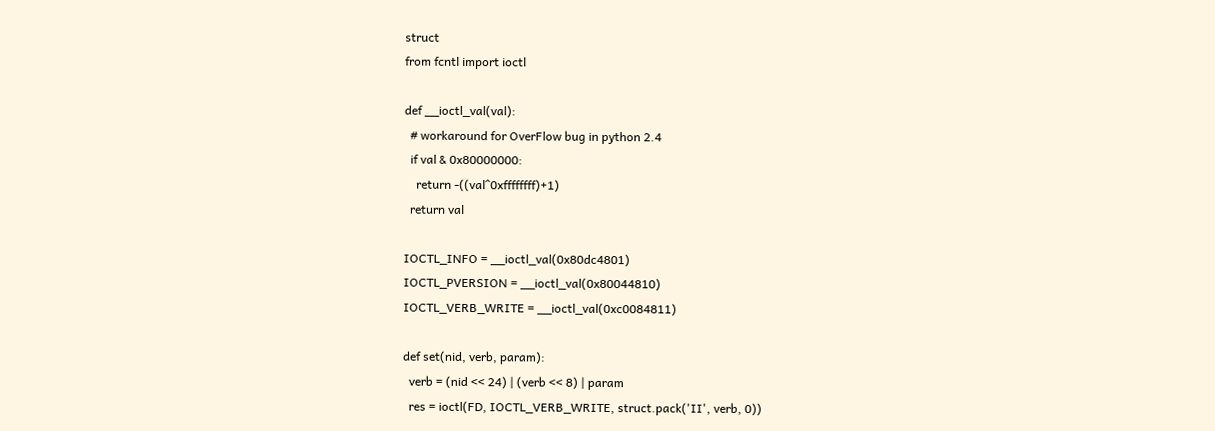struct
from fcntl import ioctl

def __ioctl_val(val):
  # workaround for OverFlow bug in python 2.4
  if val & 0x80000000:
    return -((val^0xffffffff)+1)
  return val

IOCTL_INFO = __ioctl_val(0x80dc4801)
IOCTL_PVERSION = __ioctl_val(0x80044810)
IOCTL_VERB_WRITE = __ioctl_val(0xc0084811)

def set(nid, verb, param):
  verb = (nid << 24) | (verb << 8) | param
  res = ioctl(FD, IOCTL_VERB_WRITE, struct.pack('II', verb, 0))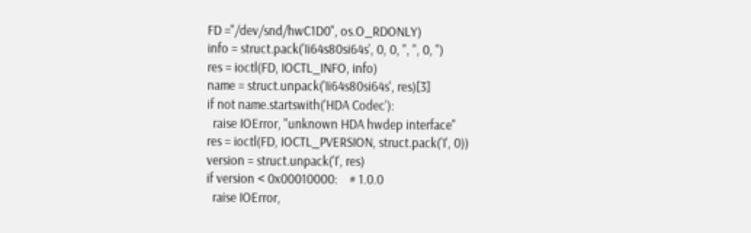FD ="/dev/snd/hwC1D0", os.O_RDONLY)
info = struct.pack('Ii64s80si64s', 0, 0, '', '', 0, '')
res = ioctl(FD, IOCTL_INFO, info)
name = struct.unpack('Ii64s80si64s', res)[3]
if not name.startswith('HDA Codec'):
  raise IOError, "unknown HDA hwdep interface"
res = ioctl(FD, IOCTL_PVERSION, struct.pack('I', 0))
version = struct.unpack('I', res)
if version < 0x00010000:    # 1.0.0
  raise IOError,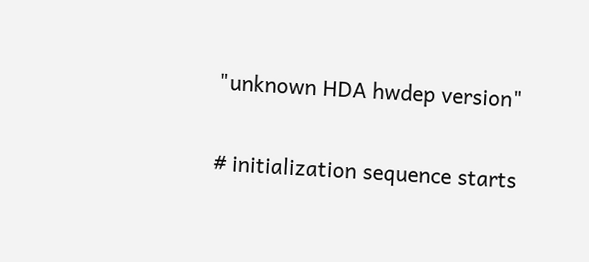"unknown HDA hwdep version"

# initialization sequence starts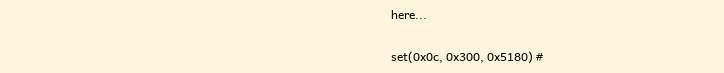here...

set(0x0c, 0x300, 0x5180) #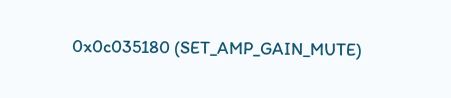0x0c035180 (SET_AMP_GAIN_MUTE)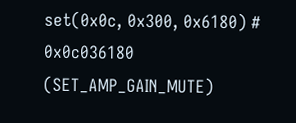set(0x0c, 0x300, 0x6180) # 0x0c036180 (SET_AMP_GAIN_MUTE)